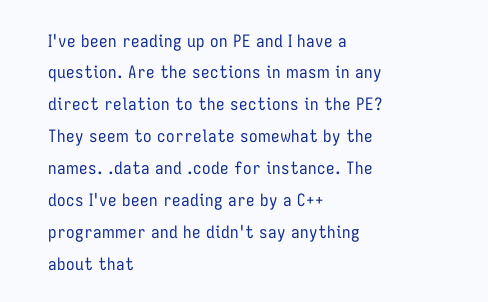I've been reading up on PE and I have a question. Are the sections in masm in any direct relation to the sections in the PE? They seem to correlate somewhat by the names. .data and .code for instance. The docs I've been reading are by a C++ programmer and he didn't say anything about that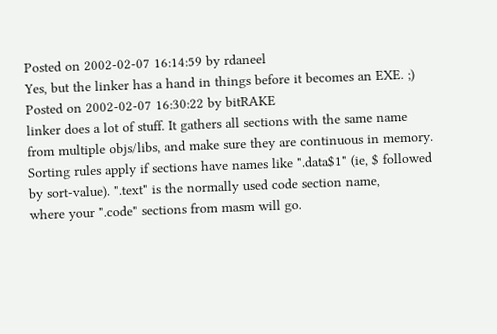Posted on 2002-02-07 16:14:59 by rdaneel
Yes, but the linker has a hand in things before it becomes an EXE. ;)
Posted on 2002-02-07 16:30:22 by bitRAKE
linker does a lot of stuff. It gathers all sections with the same name
from multiple objs/libs, and make sure they are continuous in memory.
Sorting rules apply if sections have names like ".data$1" (ie, $ followed
by sort-value). ".text" is the normally used code section name,
where your ".code" sections from masm will go.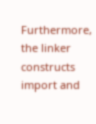Furthermore, the linker constructs import and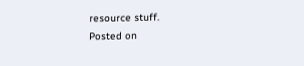resource stuff.
Posted on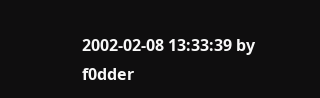2002-02-08 13:33:39 by f0dder